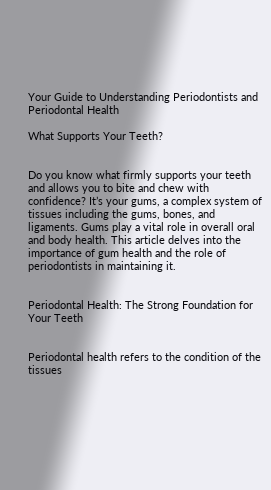Your Guide to Understanding Periodontists and Periodontal Health

What Supports Your Teeth?


Do you know what firmly supports your teeth and allows you to bite and chew with confidence? It’s your gums, a complex system of tissues including the gums, bones, and ligaments. Gums play a vital role in overall oral and body health. This article delves into the importance of gum health and the role of periodontists in maintaining it.


Periodontal Health: The Strong Foundation for Your Teeth


Periodontal health refers to the condition of the tissues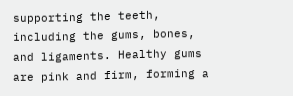supporting the teeth, including the gums, bones, and ligaments. Healthy gums are pink and firm, forming a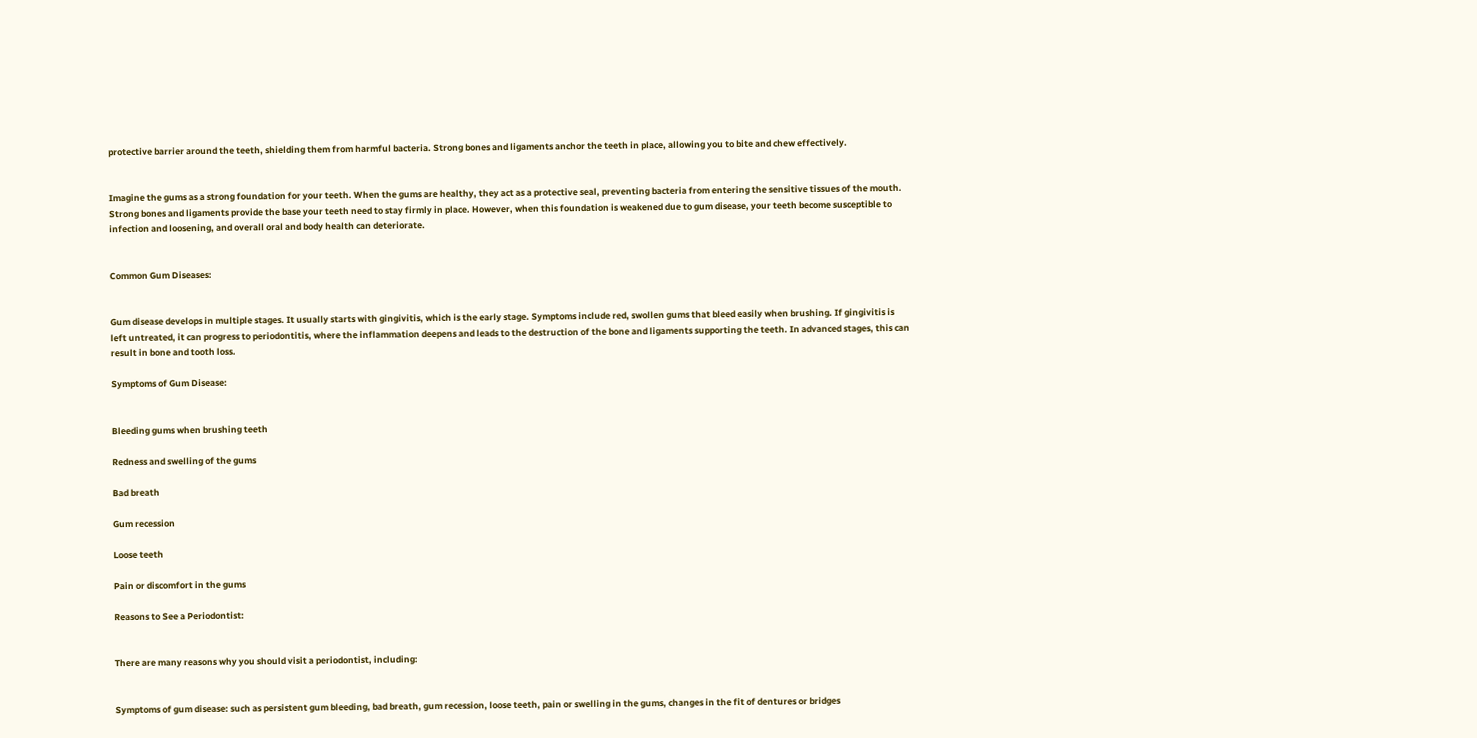protective barrier around the teeth, shielding them from harmful bacteria. Strong bones and ligaments anchor the teeth in place, allowing you to bite and chew effectively.


Imagine the gums as a strong foundation for your teeth. When the gums are healthy, they act as a protective seal, preventing bacteria from entering the sensitive tissues of the mouth. Strong bones and ligaments provide the base your teeth need to stay firmly in place. However, when this foundation is weakened due to gum disease, your teeth become susceptible to infection and loosening, and overall oral and body health can deteriorate.


Common Gum Diseases:


Gum disease develops in multiple stages. It usually starts with gingivitis, which is the early stage. Symptoms include red, swollen gums that bleed easily when brushing. If gingivitis is left untreated, it can progress to periodontitis, where the inflammation deepens and leads to the destruction of the bone and ligaments supporting the teeth. In advanced stages, this can result in bone and tooth loss.

Symptoms of Gum Disease:


Bleeding gums when brushing teeth

Redness and swelling of the gums

Bad breath

Gum recession

Loose teeth

Pain or discomfort in the gums

Reasons to See a Periodontist:


There are many reasons why you should visit a periodontist, including:


Symptoms of gum disease: such as persistent gum bleeding, bad breath, gum recession, loose teeth, pain or swelling in the gums, changes in the fit of dentures or bridges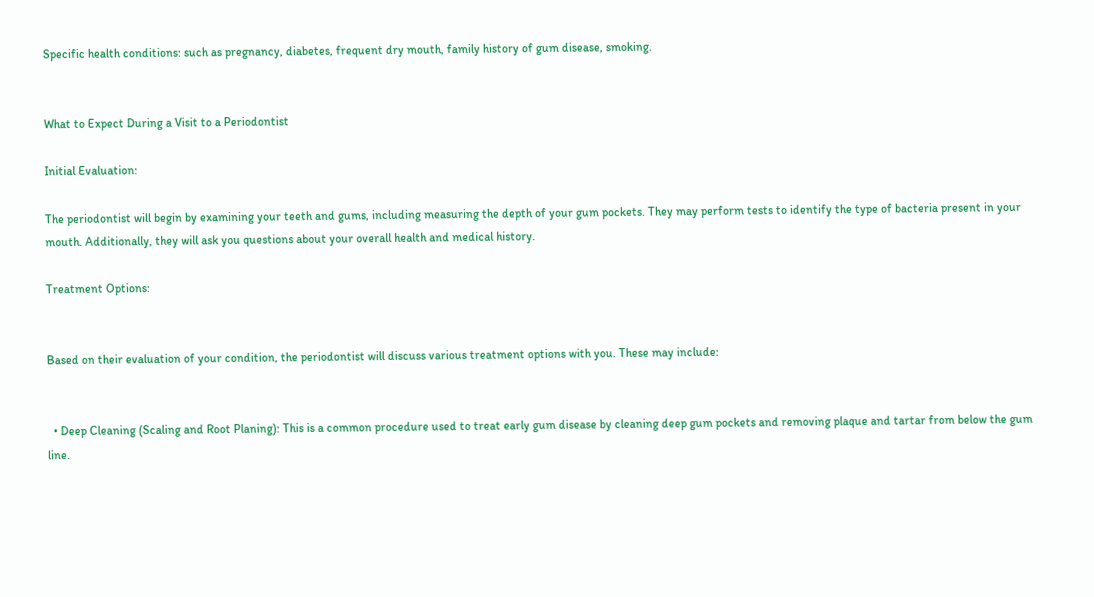Specific health conditions: such as pregnancy, diabetes, frequent dry mouth, family history of gum disease, smoking.


What to Expect During a Visit to a Periodontist

Initial Evaluation:

The periodontist will begin by examining your teeth and gums, including measuring the depth of your gum pockets. They may perform tests to identify the type of bacteria present in your mouth. Additionally, they will ask you questions about your overall health and medical history.

Treatment Options:


Based on their evaluation of your condition, the periodontist will discuss various treatment options with you. These may include:


  • Deep Cleaning (Scaling and Root Planing): This is a common procedure used to treat early gum disease by cleaning deep gum pockets and removing plaque and tartar from below the gum line.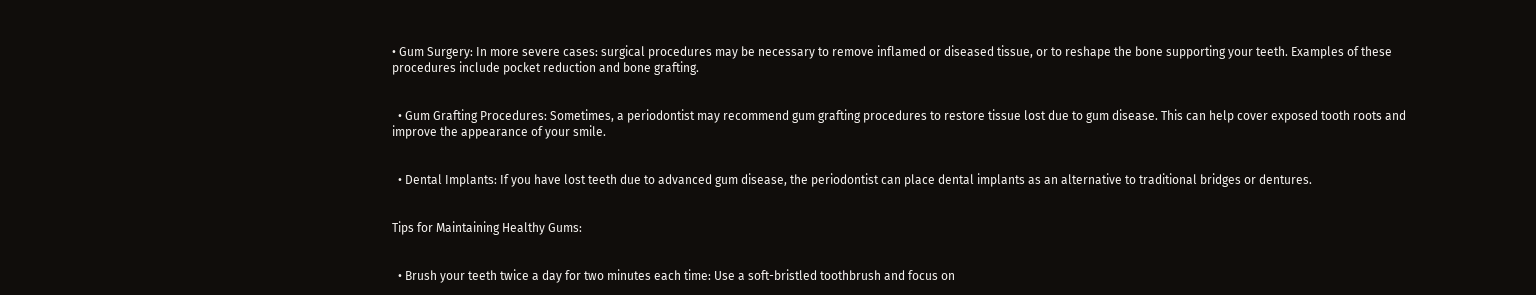• Gum Surgery: In more severe cases: surgical procedures may be necessary to remove inflamed or diseased tissue, or to reshape the bone supporting your teeth. Examples of these procedures include pocket reduction and bone grafting.


  • Gum Grafting Procedures: Sometimes, a periodontist may recommend gum grafting procedures to restore tissue lost due to gum disease. This can help cover exposed tooth roots and improve the appearance of your smile.


  • Dental Implants: If you have lost teeth due to advanced gum disease, the periodontist can place dental implants as an alternative to traditional bridges or dentures.


Tips for Maintaining Healthy Gums:


  • Brush your teeth twice a day for two minutes each time: Use a soft-bristled toothbrush and focus on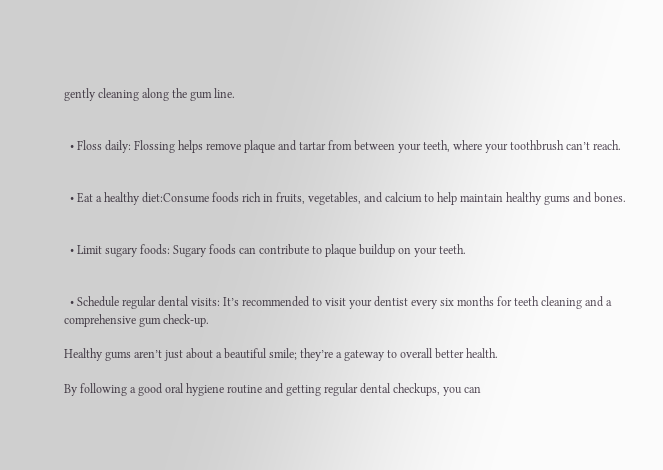gently cleaning along the gum line.


  • Floss daily: Flossing helps remove plaque and tartar from between your teeth, where your toothbrush can’t reach.


  • Eat a healthy diet:Consume foods rich in fruits, vegetables, and calcium to help maintain healthy gums and bones.


  • Limit sugary foods: Sugary foods can contribute to plaque buildup on your teeth.


  • Schedule regular dental visits: It’s recommended to visit your dentist every six months for teeth cleaning and a comprehensive gum check-up.

Healthy gums aren’t just about a beautiful smile; they’re a gateway to overall better health.

By following a good oral hygiene routine and getting regular dental checkups, you can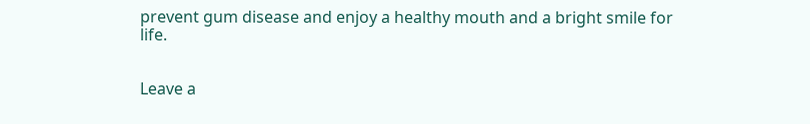prevent gum disease and enjoy a healthy mouth and a bright smile for life.


Leave a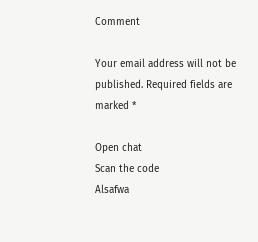Comment

Your email address will not be published. Required fields are marked *

Open chat
Scan the code
Alsafwa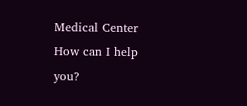Medical Center
How can I help you?